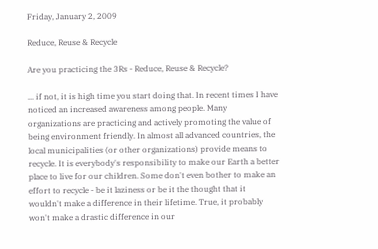Friday, January 2, 2009

Reduce, Reuse & Recycle

Are you practicing the 3Rs - Reduce, Reuse & Recycle?

... if not, it is high time you start doing that. In recent times I have noticed an increased awareness among people. Many organizations are practicing and actively promoting the value of being environment friendly. In almost all advanced countries, the local municipalities (or other organizations) provide means to recycle. It is everybody's responsibility to make our Earth a better place to live for our children. Some don't even bother to make an effort to recycle - be it laziness or be it the thought that it wouldn't make a difference in their lifetime. True, it probably won't make a drastic difference in our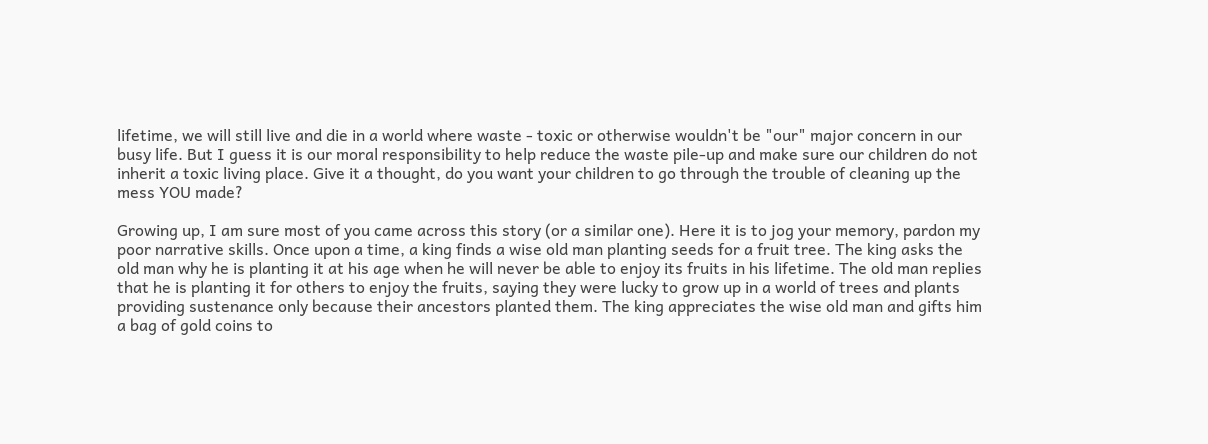lifetime, we will still live and die in a world where waste - toxic or otherwise wouldn't be "our" major concern in our busy life. But I guess it is our moral responsibility to help reduce the waste pile-up and make sure our children do not inherit a toxic living place. Give it a thought, do you want your children to go through the trouble of cleaning up the mess YOU made?

Growing up, I am sure most of you came across this story (or a similar one). Here it is to jog your memory, pardon my poor narrative skills. Once upon a time, a king finds a wise old man planting seeds for a fruit tree. The king asks the old man why he is planting it at his age when he will never be able to enjoy its fruits in his lifetime. The old man replies that he is planting it for others to enjoy the fruits, saying they were lucky to grow up in a world of trees and plants providing sustenance only because their ancestors planted them. The king appreciates the wise old man and gifts him a bag of gold coins to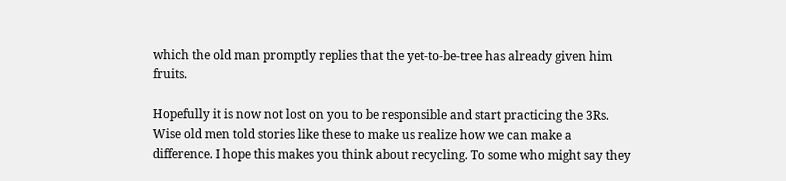which the old man promptly replies that the yet-to-be-tree has already given him fruits.

Hopefully it is now not lost on you to be responsible and start practicing the 3Rs. Wise old men told stories like these to make us realize how we can make a difference. I hope this makes you think about recycling. To some who might say they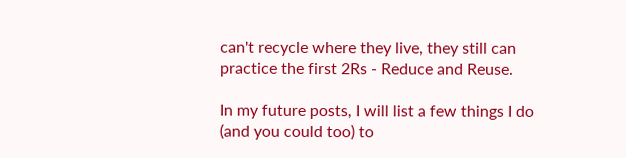can't recycle where they live, they still can practice the first 2Rs - Reduce and Reuse.

In my future posts, I will list a few things I do (and you could too) to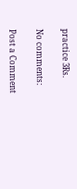practice 3Rs.

No comments:

Post a Comment